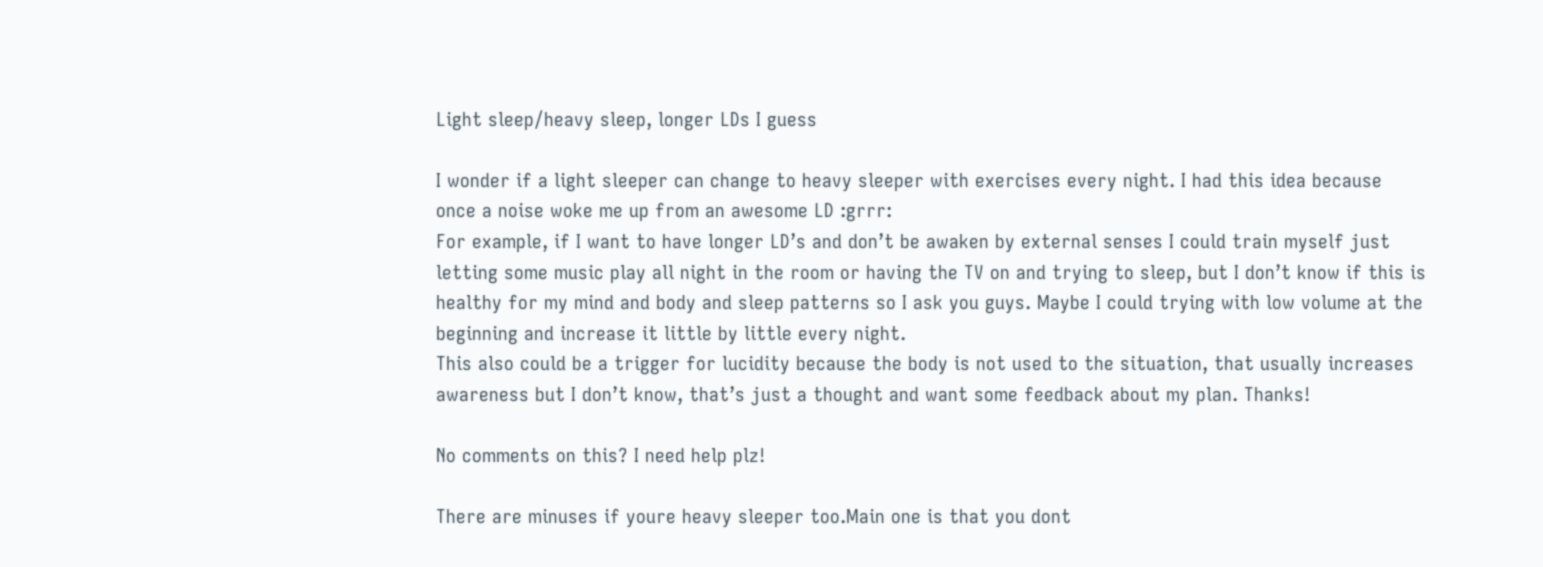Light sleep/heavy sleep, longer LDs I guess

I wonder if a light sleeper can change to heavy sleeper with exercises every night. I had this idea because once a noise woke me up from an awesome LD :grrr:
For example, if I want to have longer LD’s and don’t be awaken by external senses I could train myself just letting some music play all night in the room or having the TV on and trying to sleep, but I don’t know if this is healthy for my mind and body and sleep patterns so I ask you guys. Maybe I could trying with low volume at the beginning and increase it little by little every night.
This also could be a trigger for lucidity because the body is not used to the situation, that usually increases awareness but I don’t know, that’s just a thought and want some feedback about my plan. Thanks!

No comments on this? I need help plz!

There are minuses if youre heavy sleeper too.Main one is that you dont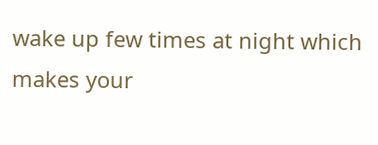wake up few times at night which makes your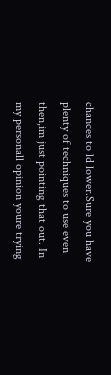chances to ld lower.Sure you have plenty of techniques to use even then,im just pointing that out. In my personall opinion youre trying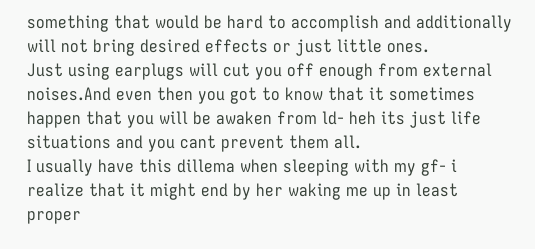something that would be hard to accomplish and additionally will not bring desired effects or just little ones.
Just using earplugs will cut you off enough from external noises.And even then you got to know that it sometimes happen that you will be awaken from ld- heh its just life situations and you cant prevent them all.
I usually have this dillema when sleeping with my gf- i realize that it might end by her waking me up in least proper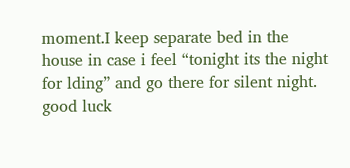moment.I keep separate bed in the house in case i feel “tonight its the night for lding” and go there for silent night.
good luck